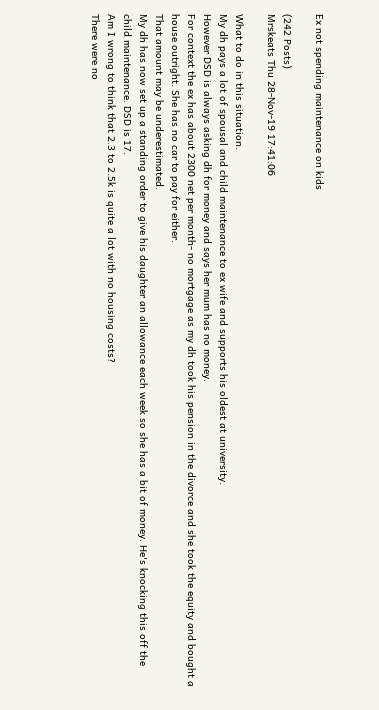Ex not spending maintenance on kids

(242 Posts)
Mrskeats Thu 28-Nov-19 17:41:06

What to do in this situation.
My dh pays a lot of spousal and child maintenance to ex wife and supports his oldest at university.
However DSD is always asking dh for money and says her mum has no money.
For context the ex has about 2300 net per month- no mortgage as my dh took his pension in the divorce and she took the equity and bought a house outright. She has no car to pay for either.
That amount may be underestimated.
My dh has now set up a standing order to give his daughter an allowance each week so she has a bit of money. He's knocking this off the child maintenance. DSD is 17.
Am I wrong to think that 2.3 to 2.5k is quite a lot with no housing costs?
There were no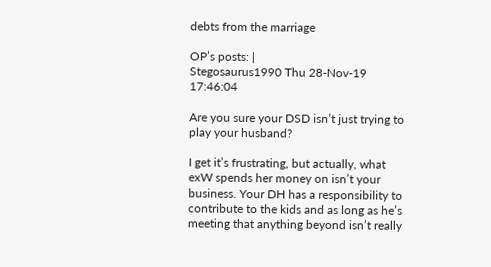debts from the marriage

OP’s posts: |
Stegosaurus1990 Thu 28-Nov-19 17:46:04

Are you sure your DSD isn’t just trying to play your husband?

I get it’s frustrating, but actually, what exW spends her money on isn’t your business. Your DH has a responsibility to contribute to the kids and as long as he’s meeting that anything beyond isn’t really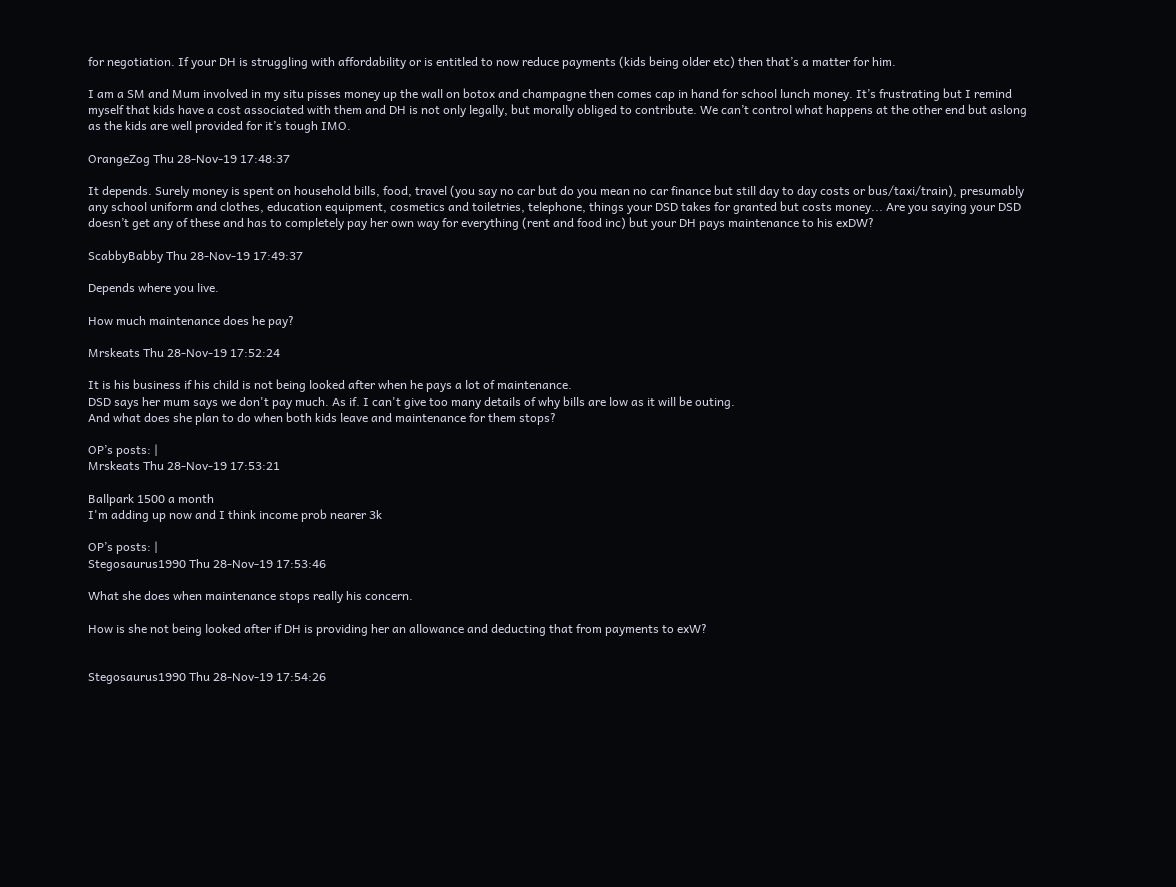for negotiation. If your DH is struggling with affordability or is entitled to now reduce payments (kids being older etc) then that’s a matter for him.

I am a SM and Mum involved in my situ pisses money up the wall on botox and champagne then comes cap in hand for school lunch money. It’s frustrating but I remind myself that kids have a cost associated with them and DH is not only legally, but morally obliged to contribute. We can’t control what happens at the other end but aslong as the kids are well provided for it’s tough IMO.

OrangeZog Thu 28-Nov-19 17:48:37

It depends. Surely money is spent on household bills, food, travel (you say no car but do you mean no car finance but still day to day costs or bus/taxi/train), presumably any school uniform and clothes, education equipment, cosmetics and toiletries, telephone, things your DSD takes for granted but costs money... Are you saying your DSD doesn’t get any of these and has to completely pay her own way for everything (rent and food inc) but your DH pays maintenance to his exDW?

ScabbyBabby Thu 28-Nov-19 17:49:37

Depends where you live.

How much maintenance does he pay?

Mrskeats Thu 28-Nov-19 17:52:24

It is his business if his child is not being looked after when he pays a lot of maintenance.
DSD says her mum says we don't pay much. As if. I can't give too many details of why bills are low as it will be outing.
And what does she plan to do when both kids leave and maintenance for them stops?

OP’s posts: |
Mrskeats Thu 28-Nov-19 17:53:21

Ballpark 1500 a month
I'm adding up now and I think income prob nearer 3k

OP’s posts: |
Stegosaurus1990 Thu 28-Nov-19 17:53:46

What she does when maintenance stops really his concern.

How is she not being looked after if DH is providing her an allowance and deducting that from payments to exW?


Stegosaurus1990 Thu 28-Nov-19 17:54:26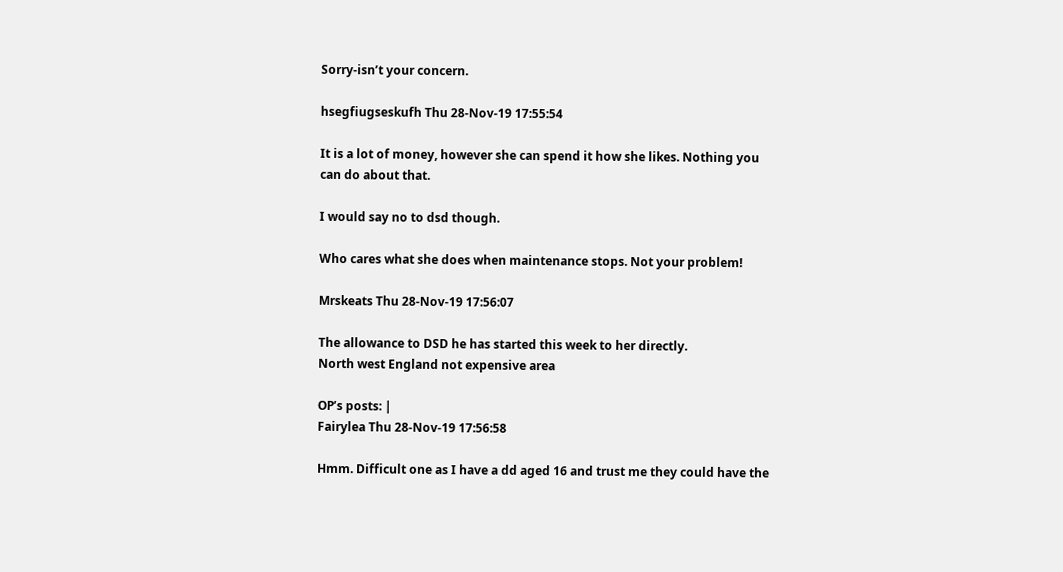Sorry-isn’t your concern.

hsegfiugseskufh Thu 28-Nov-19 17:55:54

It is a lot of money, however she can spend it how she likes. Nothing you can do about that.

I would say no to dsd though.

Who cares what she does when maintenance stops. Not your problem!

Mrskeats Thu 28-Nov-19 17:56:07

The allowance to DSD he has started this week to her directly.
North west England not expensive area

OP’s posts: |
Fairylea Thu 28-Nov-19 17:56:58

Hmm. Difficult one as I have a dd aged 16 and trust me they could have the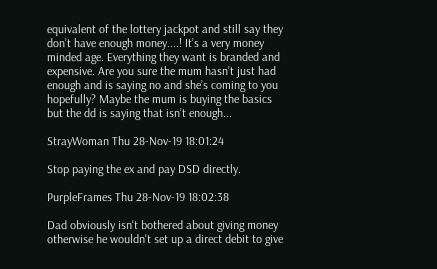equivalent of the lottery jackpot and still say they don’t have enough money....! It’s a very money minded age. Everything they want is branded and expensive. Are you sure the mum hasn’t just had enough and is saying no and she’s coming to you hopefully? Maybe the mum is buying the basics but the dd is saying that isn’t enough...

StrayWoman Thu 28-Nov-19 18:01:24

Stop paying the ex and pay DSD directly.

PurpleFrames Thu 28-Nov-19 18:02:38

Dad obviously isn't bothered about giving money otherwise he wouldn't set up a direct debit to give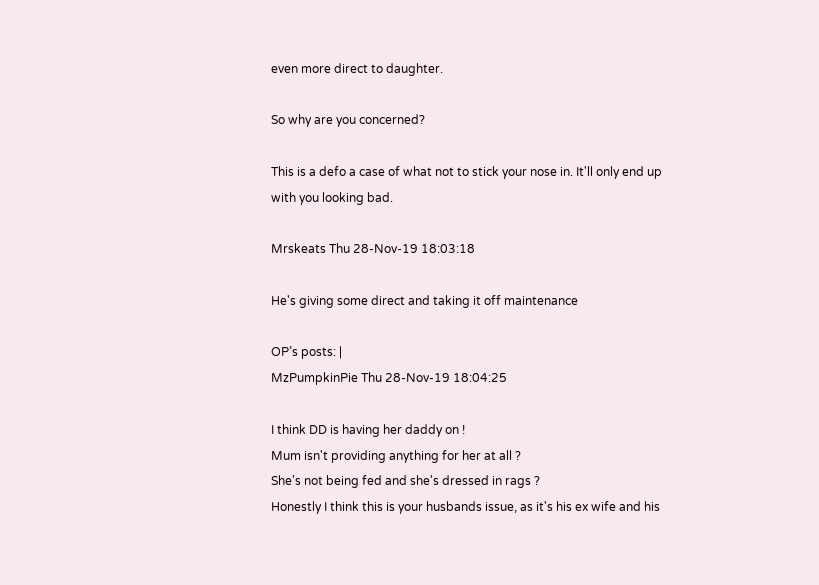even more direct to daughter.

So why are you concerned?

This is a defo a case of what not to stick your nose in. It'll only end up with you looking bad.

Mrskeats Thu 28-Nov-19 18:03:18

He's giving some direct and taking it off maintenance

OP’s posts: |
MzPumpkinPie Thu 28-Nov-19 18:04:25

I think DD is having her daddy on !
Mum isn't providing anything for her at all ?
She's not being fed and she's dressed in rags ?
Honestly I think this is your husbands issue, as it's his ex wife and his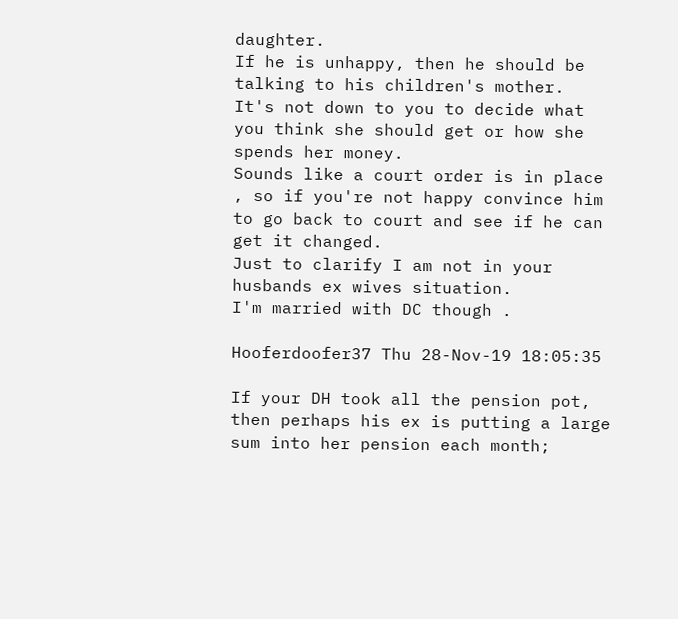daughter.
If he is unhappy, then he should be talking to his children's mother.
It's not down to you to decide what you think she should get or how she spends her money.
Sounds like a court order is in place , so if you're not happy convince him to go back to court and see if he can get it changed.
Just to clarify I am not in your husbands ex wives situation.
I'm married with DC though .

Hooferdoofer37 Thu 28-Nov-19 18:05:35

If your DH took all the pension pot, then perhaps his ex is putting a large sum into her pension each month;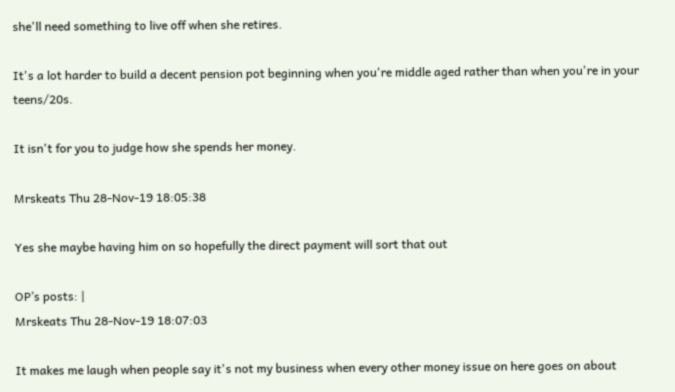she'll need something to live off when she retires.

It's a lot harder to build a decent pension pot beginning when you're middle aged rather than when you're in your teens/20s.

It isn't for you to judge how she spends her money.

Mrskeats Thu 28-Nov-19 18:05:38

Yes she maybe having him on so hopefully the direct payment will sort that out

OP’s posts: |
Mrskeats Thu 28-Nov-19 18:07:03

It makes me laugh when people say it's not my business when every other money issue on here goes on about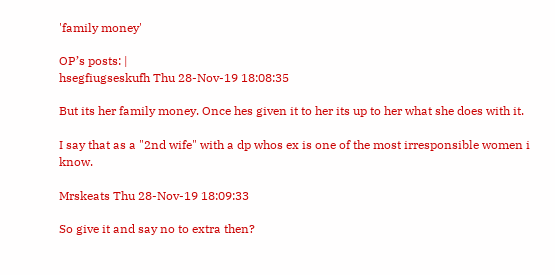'family money'

OP’s posts: |
hsegfiugseskufh Thu 28-Nov-19 18:08:35

But its her family money. Once hes given it to her its up to her what she does with it.

I say that as a "2nd wife" with a dp whos ex is one of the most irresponsible women i know.

Mrskeats Thu 28-Nov-19 18:09:33

So give it and say no to extra then?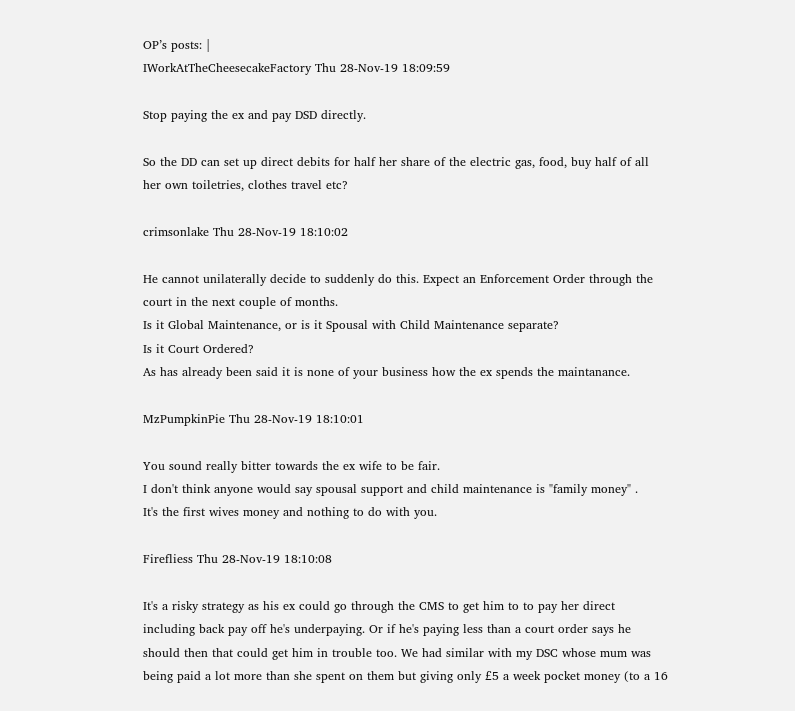OP’s posts: |
IWorkAtTheCheesecakeFactory Thu 28-Nov-19 18:09:59

Stop paying the ex and pay DSD directly.

So the DD can set up direct debits for half her share of the electric gas, food, buy half of all her own toiletries, clothes travel etc?

crimsonlake Thu 28-Nov-19 18:10:02

He cannot unilaterally decide to suddenly do this. Expect an Enforcement Order through the court in the next couple of months.
Is it Global Maintenance, or is it Spousal with Child Maintenance separate?
Is it Court Ordered?
As has already been said it is none of your business how the ex spends the maintanance.

MzPumpkinPie Thu 28-Nov-19 18:10:01

You sound really bitter towards the ex wife to be fair.
I don't think anyone would say spousal support and child maintenance is "family money" .
It's the first wives money and nothing to do with you.

Firefliess Thu 28-Nov-19 18:10:08

It's a risky strategy as his ex could go through the CMS to get him to to pay her direct including back pay off he's underpaying. Or if he's paying less than a court order says he should then that could get him in trouble too. We had similar with my DSC whose mum was being paid a lot more than she spent on them but giving only £5 a week pocket money (to a 16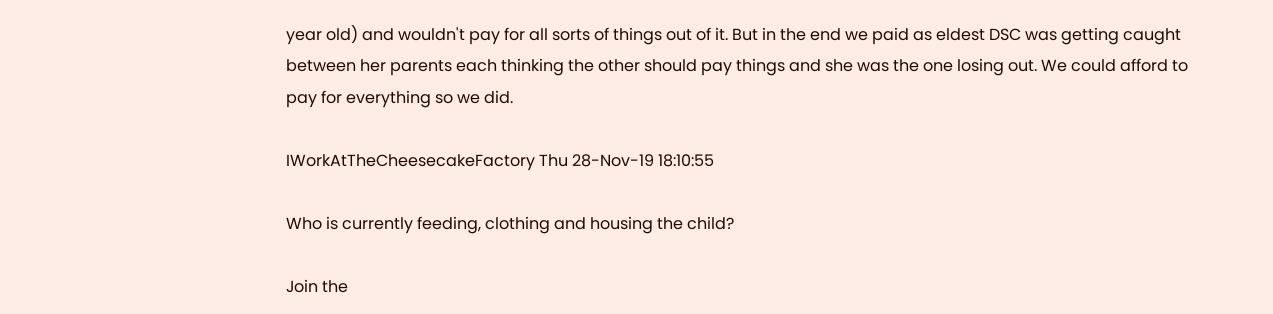year old) and wouldn't pay for all sorts of things out of it. But in the end we paid as eldest DSC was getting caught between her parents each thinking the other should pay things and she was the one losing out. We could afford to pay for everything so we did.

IWorkAtTheCheesecakeFactory Thu 28-Nov-19 18:10:55

Who is currently feeding, clothing and housing the child?

Join the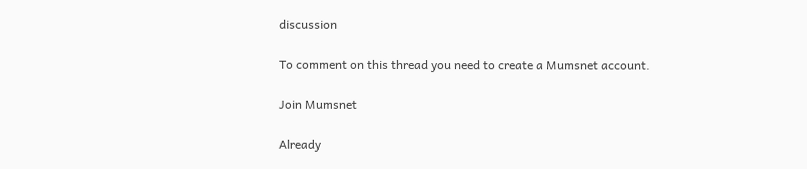discussion

To comment on this thread you need to create a Mumsnet account.

Join Mumsnet

Already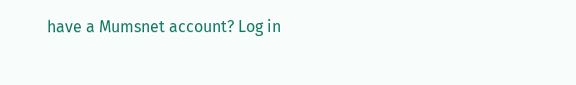have a Mumsnet account? Log in